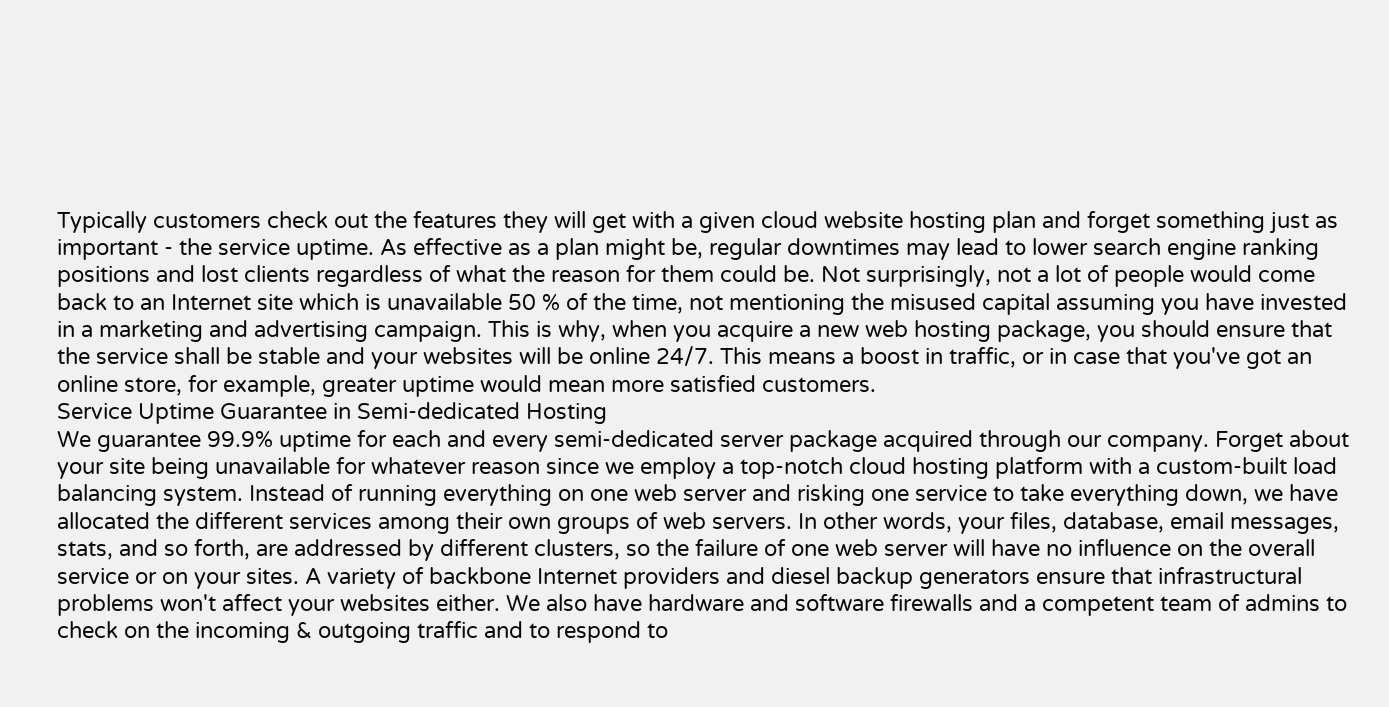Typically customers check out the features they will get with a given cloud website hosting plan and forget something just as important - the service uptime. As effective as a plan might be, regular downtimes may lead to lower search engine ranking positions and lost clients regardless of what the reason for them could be. Not surprisingly, not a lot of people would come back to an Internet site which is unavailable 50 % of the time, not mentioning the misused capital assuming you have invested in a marketing and advertising campaign. This is why, when you acquire a new web hosting package, you should ensure that the service shall be stable and your websites will be online 24/7. This means a boost in traffic, or in case that you've got an online store, for example, greater uptime would mean more satisfied customers.
Service Uptime Guarantee in Semi-dedicated Hosting
We guarantee 99.9% uptime for each and every semi-dedicated server package acquired through our company. Forget about your site being unavailable for whatever reason since we employ a top-notch cloud hosting platform with a custom-built load balancing system. Instead of running everything on one web server and risking one service to take everything down, we have allocated the different services among their own groups of web servers. In other words, your files, database, email messages, stats, and so forth, are addressed by different clusters, so the failure of one web server will have no influence on the overall service or on your sites. A variety of backbone Internet providers and diesel backup generators ensure that infrastructural problems won't affect your websites either. We also have hardware and software firewalls and a competent team of admins to check on the incoming & outgoing traffic and to respond to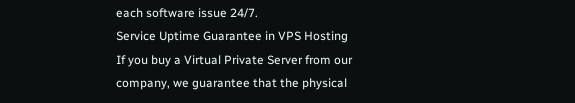each software issue 24/7.
Service Uptime Guarantee in VPS Hosting
If you buy a Virtual Private Server from our company, we guarantee that the physical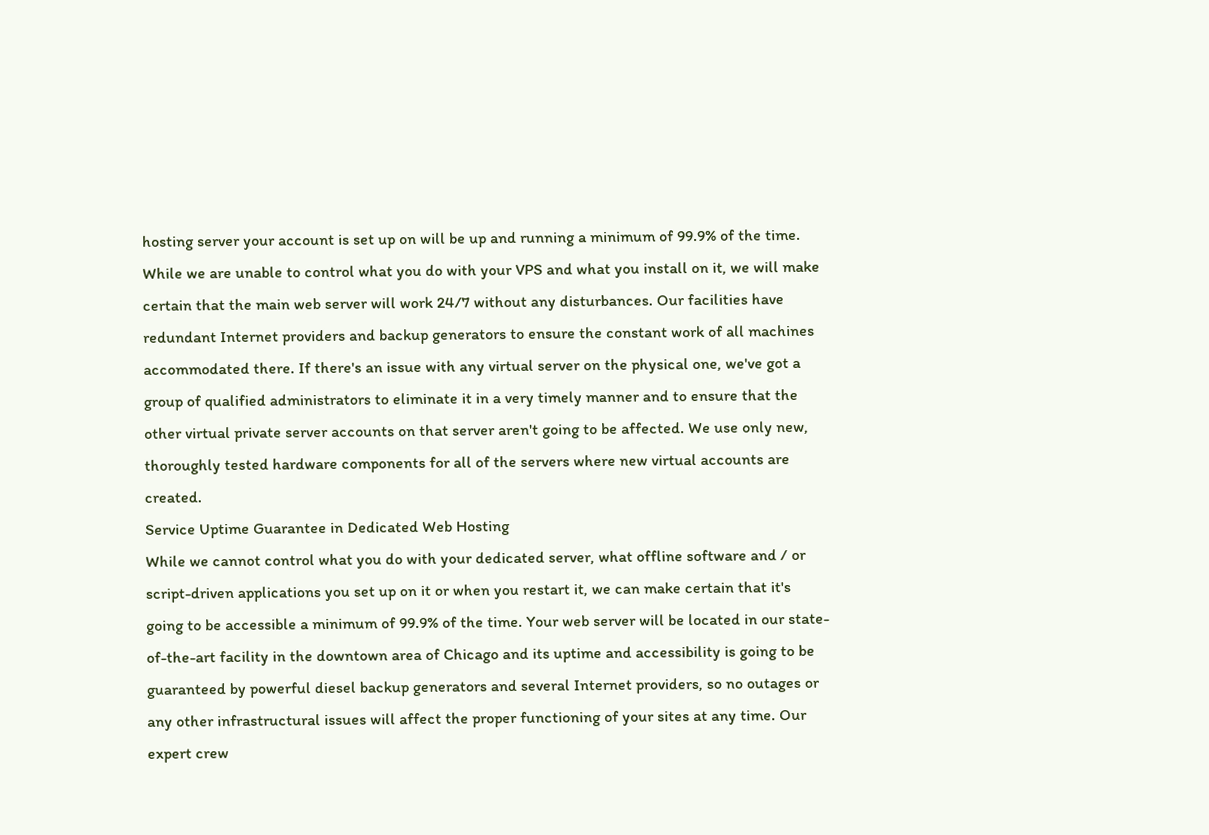hosting server your account is set up on will be up and running a minimum of 99.9% of the time. While we are unable to control what you do with your VPS and what you install on it, we will make certain that the main web server will work 24/7 without any disturbances. Our facilities have redundant Internet providers and backup generators to ensure the constant work of all machines accommodated there. If there's an issue with any virtual server on the physical one, we've got a group of qualified administrators to eliminate it in a very timely manner and to ensure that the other virtual private server accounts on that server aren't going to be affected. We use only new, thoroughly tested hardware components for all of the servers where new virtual accounts are created.
Service Uptime Guarantee in Dedicated Web Hosting
While we cannot control what you do with your dedicated server, what offline software and / or script-driven applications you set up on it or when you restart it, we can make certain that it's going to be accessible a minimum of 99.9% of the time. Your web server will be located in our state-of-the-art facility in the downtown area of Chicago and its uptime and accessibility is going to be guaranteed by powerful diesel backup generators and several Internet providers, so no outages or any other infrastructural issues will affect the proper functioning of your sites at any time. Our expert crew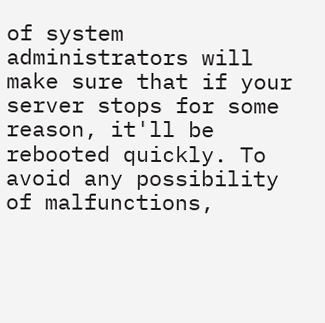of system administrators will make sure that if your server stops for some reason, it'll be rebooted quickly. To avoid any possibility of malfunctions,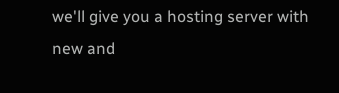we'll give you a hosting server with new and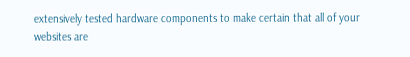extensively tested hardware components to make certain that all of your websites are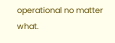operational no matter what.